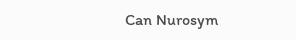Can Nurosym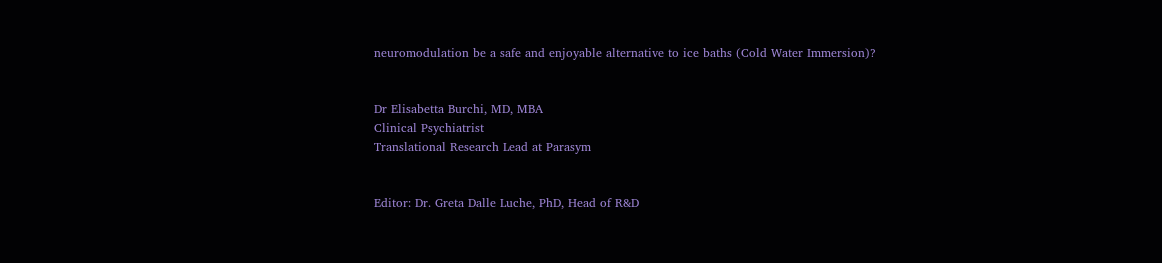neuromodulation be a safe and enjoyable alternative to ice baths (Cold Water Immersion)?


Dr Elisabetta Burchi, MD, MBA
Clinical Psychiatrist
Translational Research Lead at Parasym


Editor: Dr. Greta Dalle Luche, PhD, Head of R&D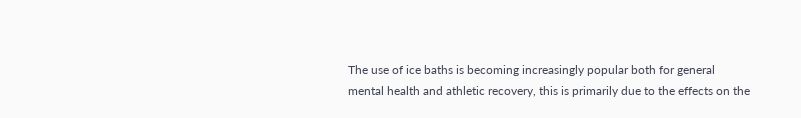The use of ice baths is becoming increasingly popular both for general mental health and athletic recovery, this is primarily due to the effects on the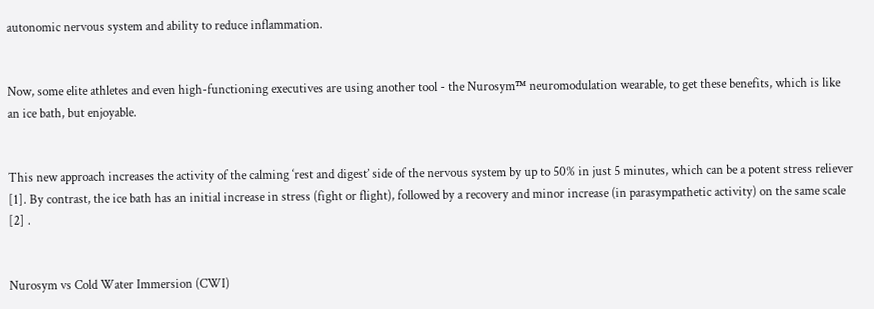autonomic nervous system and ability to reduce inflammation.


Now, some elite athletes and even high-functioning executives are using another tool - the Nurosym™ neuromodulation wearable, to get these benefits, which is like an ice bath, but enjoyable.


This new approach increases the activity of the calming ‘rest and digest’ side of the nervous system by up to 50% in just 5 minutes, which can be a potent stress reliever [1]. By contrast, the ice bath has an initial increase in stress (fight or flight), followed by a recovery and minor increase (in parasympathetic activity) on the same scale [2] .


Nurosym vs Cold Water Immersion (CWI)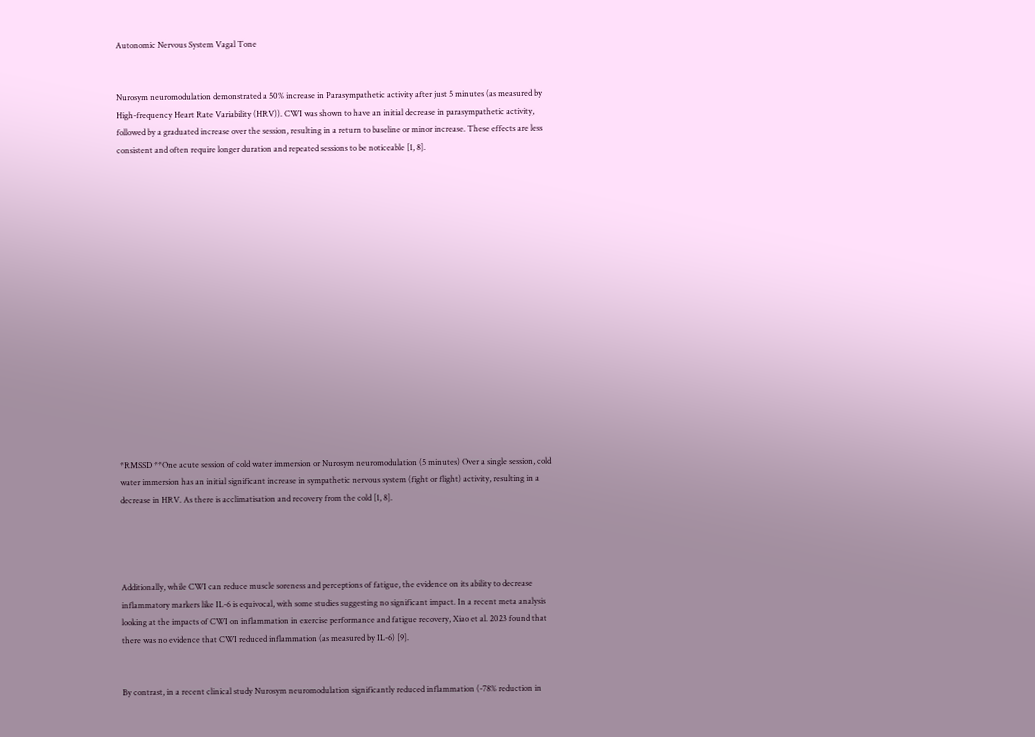Autonomic Nervous System Vagal Tone


Nurosym neuromodulation demonstrated a 50% increase in Parasympathetic activity after just 5 minutes (as measured by High-frequency Heart Rate Variability (HRV)). CWI was shown to have an initial decrease in parasympathetic activity, followed by a graduated increase over the session, resulting in a return to baseline or minor increase. These effects are less consistent and often require longer duration and repeated sessions to be noticeable [1, 8].

















*RMSSD **One acute session of cold water immersion or Nurosym neuromodulation (5 minutes) Over a single session, cold water immersion has an initial significant increase in sympathetic nervous system (fight or flight) activity, resulting in a decrease in HRV. As there is acclimatisation and recovery from the cold [1, 8].




Additionally, while CWI can reduce muscle soreness and perceptions of fatigue, the evidence on its ability to decrease inflammatory markers like IL-6 is equivocal, with some studies suggesting no significant impact. In a recent meta analysis looking at the impacts of CWI on inflammation in exercise performance and fatigue recovery, Xiao et al. 2023 found that there was no evidence that CWI reduced inflammation (as measured by IL-6) [9].


By contrast, in a recent clinical study Nurosym neuromodulation significantly reduced inflammation (-78% reduction in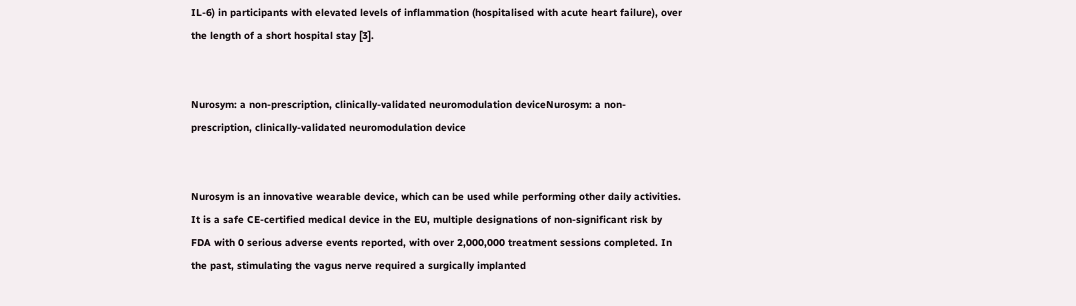IL-6) in participants with elevated levels of inflammation (hospitalised with acute heart failure), over the length of a short hospital stay [3].


Nurosym: a non-prescription, clinically-validated neuromodulation deviceNurosym: a non-prescription, clinically-validated neuromodulation device


Nurosym is an innovative wearable device, which can be used while performing other daily activities. It is a safe CE-certified medical device in the EU, multiple designations of non-significant risk by FDA with 0 serious adverse events reported, with over 2,000,000 treatment sessions completed. In the past, stimulating the vagus nerve required a surgically implanted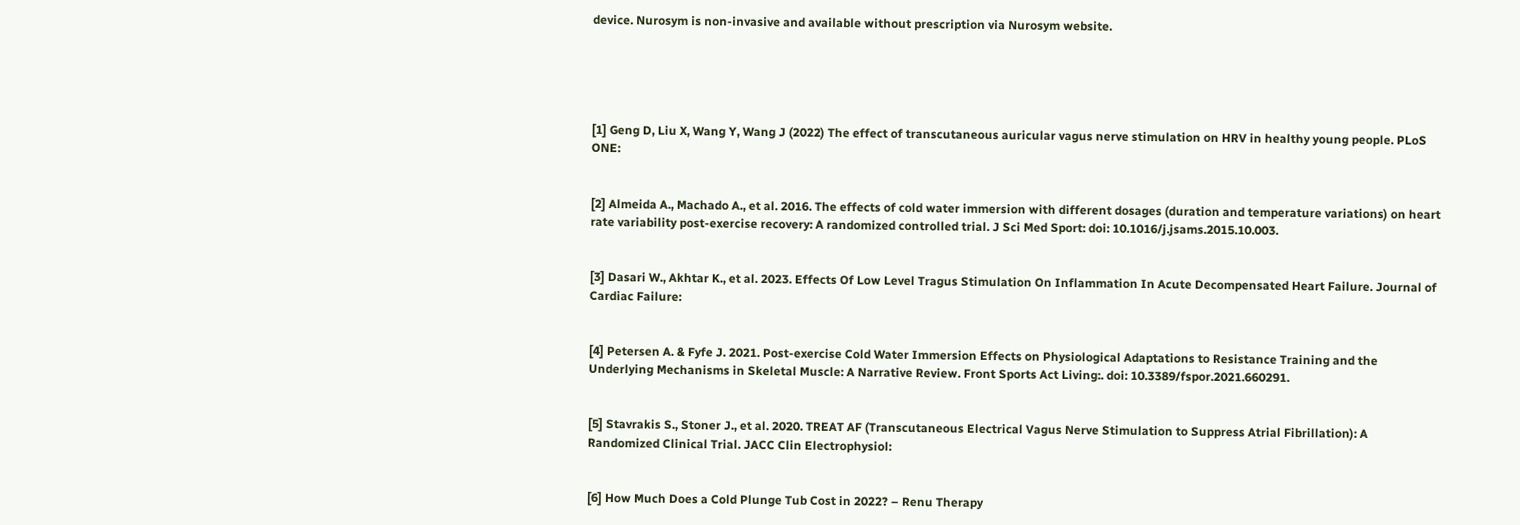device. Nurosym is non-invasive and available without prescription via Nurosym website.





[1] Geng D, Liu X, Wang Y, Wang J (2022) The effect of transcutaneous auricular vagus nerve stimulation on HRV in healthy young people. PLoS ONE:


[2] Almeida A., Machado A., et al. 2016. The effects of cold water immersion with different dosages (duration and temperature variations) on heart rate variability post-exercise recovery: A randomized controlled trial. J Sci Med Sport: doi: 10.1016/j.jsams.2015.10.003.


[3] Dasari W., Akhtar K., et al. 2023. Effects Of Low Level Tragus Stimulation On Inflammation In Acute Decompensated Heart Failure. Journal of Cardiac Failure:


[4] Petersen A. & Fyfe J. 2021. Post-exercise Cold Water Immersion Effects on Physiological Adaptations to Resistance Training and the Underlying Mechanisms in Skeletal Muscle: A Narrative Review. Front Sports Act Living:. doi: 10.3389/fspor.2021.660291.


[5] Stavrakis S., Stoner J., et al. 2020. TREAT AF (Transcutaneous Electrical Vagus Nerve Stimulation to Suppress Atrial Fibrillation): A Randomized Clinical Trial. JACC Clin Electrophysiol:


[6] How Much Does a Cold Plunge Tub Cost in 2022? – Renu Therapy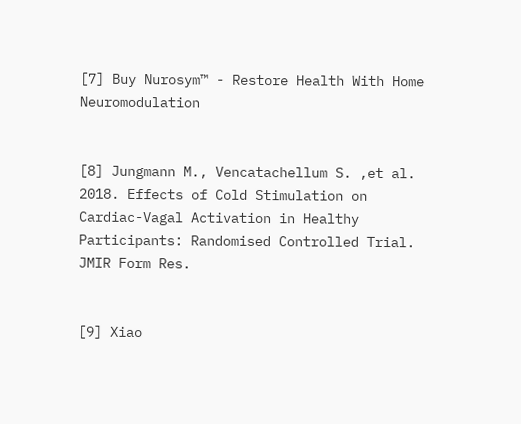[7] Buy Nurosym™ - Restore Health With Home Neuromodulation


[8] Jungmann M., Vencatachellum S. ,et al. 2018. Effects of Cold Stimulation on Cardiac-Vagal Activation in Healthy Participants: Randomised Controlled Trial. JMIR Form Res.


[9] Xiao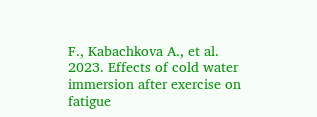F., Kabachkova A., et al. 2023. Effects of cold water immersion after exercise on fatigue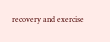recovery and exercise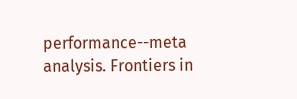performance--meta analysis. Frontiers in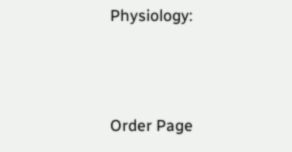Physiology:



Order Page